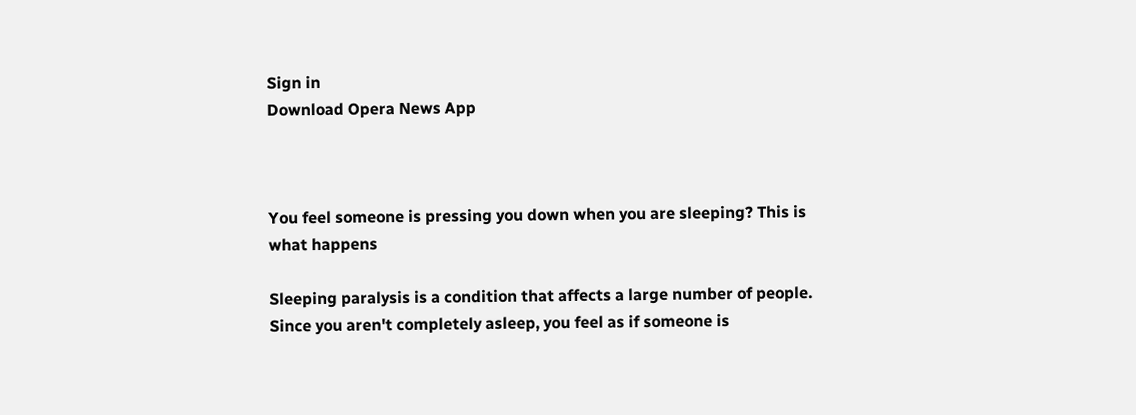Sign in
Download Opera News App



You feel someone is pressing you down when you are sleeping? This is what happens

Sleeping paralysis is a condition that affects a large number of people. Since you aren't completely asleep, you feel as if someone is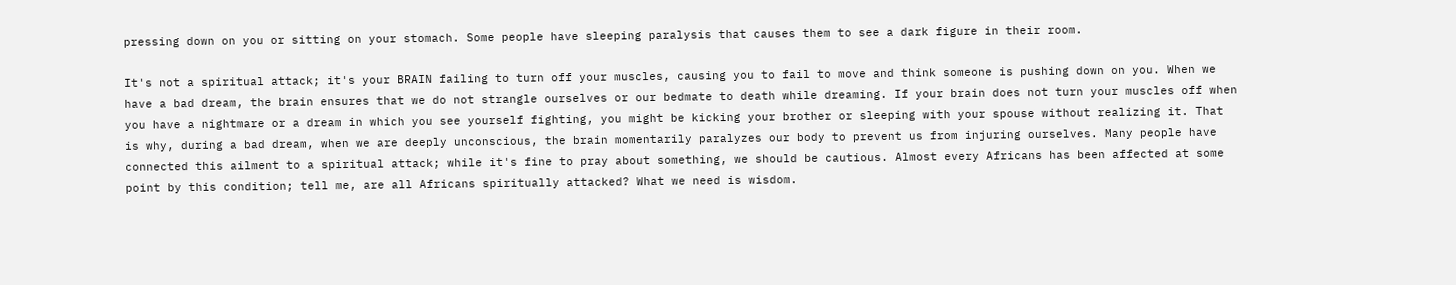pressing down on you or sitting on your stomach. Some people have sleeping paralysis that causes them to see a dark figure in their room.

It's not a spiritual attack; it's your BRAIN failing to turn off your muscles, causing you to fail to move and think someone is pushing down on you. When we have a bad dream, the brain ensures that we do not strangle ourselves or our bedmate to death while dreaming. If your brain does not turn your muscles off when you have a nightmare or a dream in which you see yourself fighting, you might be kicking your brother or sleeping with your spouse without realizing it. That is why, during a bad dream, when we are deeply unconscious, the brain momentarily paralyzes our body to prevent us from injuring ourselves. Many people have connected this ailment to a spiritual attack; while it's fine to pray about something, we should be cautious. Almost every Africans has been affected at some point by this condition; tell me, are all Africans spiritually attacked? What we need is wisdom.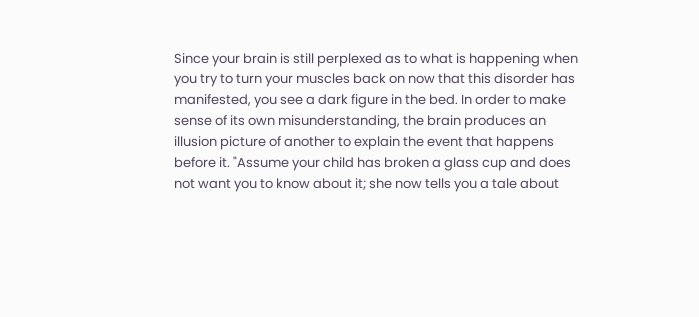Since your brain is still perplexed as to what is happening when you try to turn your muscles back on now that this disorder has manifested, you see a dark figure in the bed. In order to make sense of its own misunderstanding, the brain produces an illusion picture of another to explain the event that happens before it. "Assume your child has broken a glass cup and does not want you to know about it; she now tells you a tale about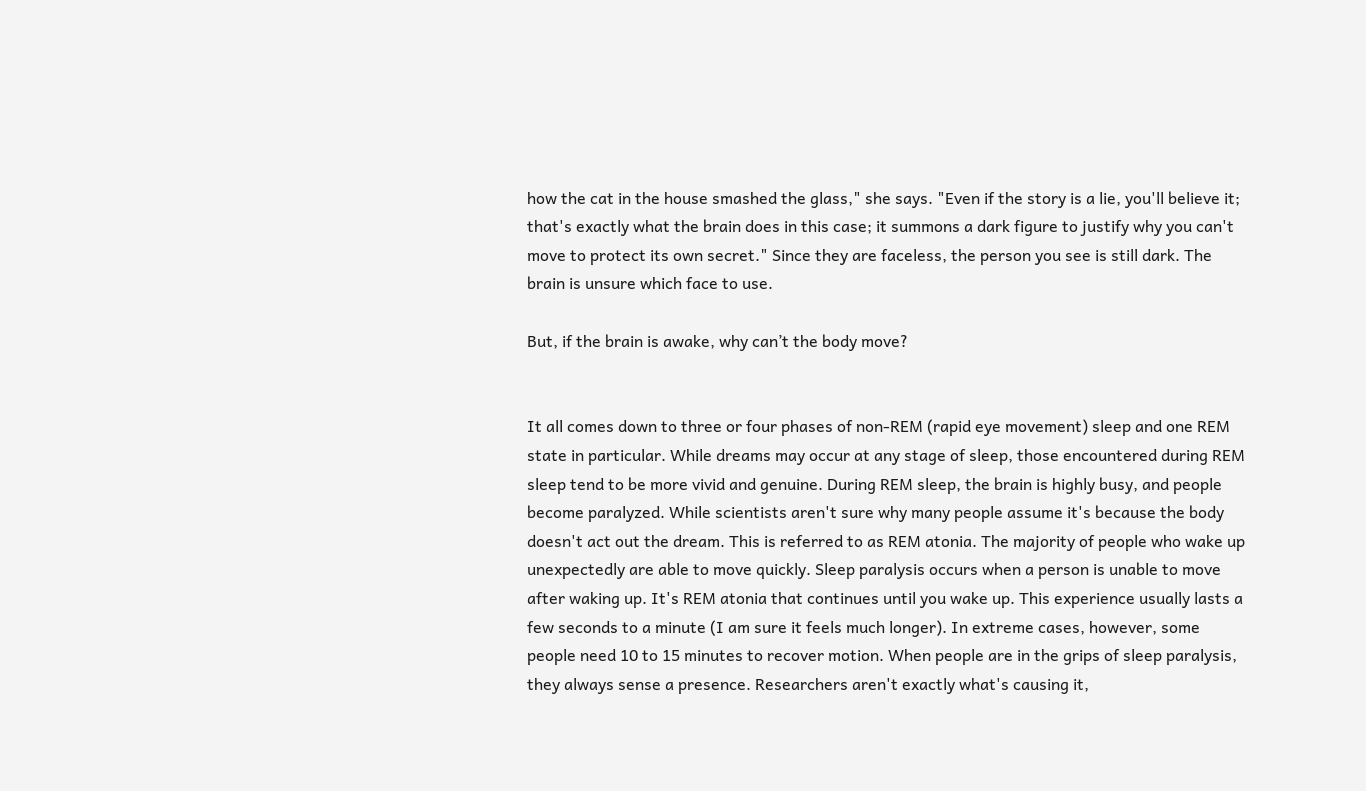how the cat in the house smashed the glass," she says. "Even if the story is a lie, you'll believe it; that's exactly what the brain does in this case; it summons a dark figure to justify why you can't move to protect its own secret." Since they are faceless, the person you see is still dark. The brain is unsure which face to use.

But, if the brain is awake, why can’t the body move?


It all comes down to three or four phases of non-REM (rapid eye movement) sleep and one REM state in particular. While dreams may occur at any stage of sleep, those encountered during REM sleep tend to be more vivid and genuine. During REM sleep, the brain is highly busy, and people become paralyzed. While scientists aren't sure why many people assume it's because the body doesn't act out the dream. This is referred to as REM atonia. The majority of people who wake up unexpectedly are able to move quickly. Sleep paralysis occurs when a person is unable to move after waking up. It's REM atonia that continues until you wake up. This experience usually lasts a few seconds to a minute (I am sure it feels much longer). In extreme cases, however, some people need 10 to 15 minutes to recover motion. When people are in the grips of sleep paralysis, they always sense a presence. Researchers aren't exactly what's causing it,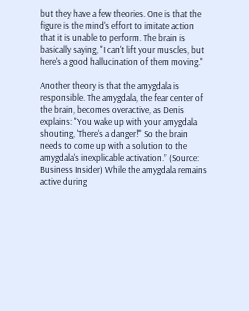but they have a few theories. One is that the figure is the mind's effort to imitate action that it is unable to perform. The brain is basically saying, "I can't lift your muscles, but here's a good hallucination of them moving."

Another theory is that the amygdala is responsible. The amygdala, the fear center of the brain, becomes overactive, as Denis explains: "You wake up with your amygdala shouting, 'There's a danger!'" So the brain needs to come up with a solution to the amygdala's inexplicable activation.” (Source: Business Insider) While the amygdala remains active during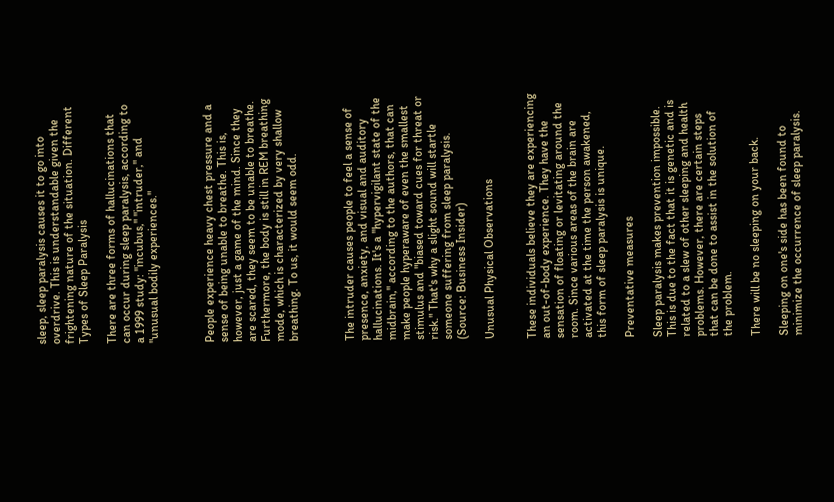sleep, sleep paralysis causes it to go into overdrive. This is understandable given the frightening nature of the situation. Different Types of Sleep Paralysis

There are three forms of hallucinations that can occur during sleep paralysis, according to a 1999 study: "incubus," "intruder," and "unusual bodily experiences."



People experience heavy chest pressure and a sense of being unable to breathe. This is, however, just a game of the mind. Since they are scared, they seem to be unable to breathe. Furthermore, the body is still in REM breathing mode, which is characterized by very shallow breathing. To us, it would seem odd.



The intruder causes people to feel a sense of presence, anxiety, and visual and auditory hallucinations. It's a "hypervigilant state of the midbrain," according to the authors, that can make people hyperaware of even the smallest stimulus and "biased toward cues for threat or risk." That's why a slight sound will startle someone suffering from sleep paralysis. (Source: Business Insider)

Unusual Physical Observations


These individuals believe they are experiencing an out-of-body experience. They have the sensation of floating or levitating around the room. Since various areas of the brain are activated at the time the person awakened, this form of sleep paralysis is unique.

Preventative measures

Sleep paralysis makes prevention impossible. This is due to the fact that it is genetic and is related to a slew of other sleeping and health problems. However, there are certain steps that can be done to assist in the solution of the problem.

There will be no sleeping on your back.

Sleeping on one's side has been found to minimize the occurrence of sleep paralysis.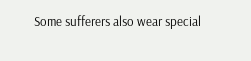Some sufferers also wear special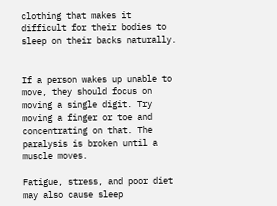clothing that makes it difficult for their bodies to sleep on their backs naturally.


If a person wakes up unable to move, they should focus on moving a single digit. Try moving a finger or toe and concentrating on that. The paralysis is broken until a muscle moves.

Fatigue, stress, and poor diet may also cause sleep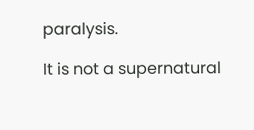paralysis.

It is not a supernatural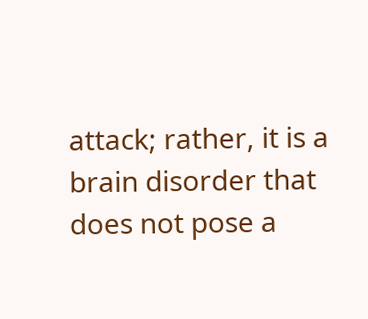attack; rather, it is a brain disorder that does not pose a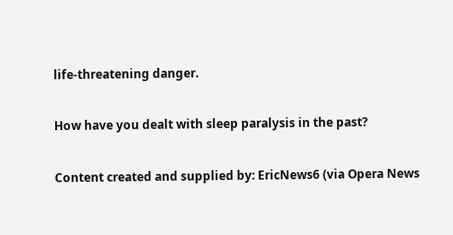life-threatening danger.

How have you dealt with sleep paralysis in the past?

Content created and supplied by: EricNews6 (via Opera News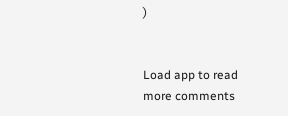)


Load app to read more comments